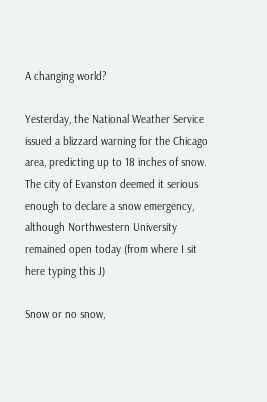A changing world?

Yesterday, the National Weather Service issued a blizzard warning for the Chicago area, predicting up to 18 inches of snow. The city of Evanston deemed it serious enough to declare a snow emergency, although Northwestern University remained open today (from where I sit here typing this J)

Snow or no snow,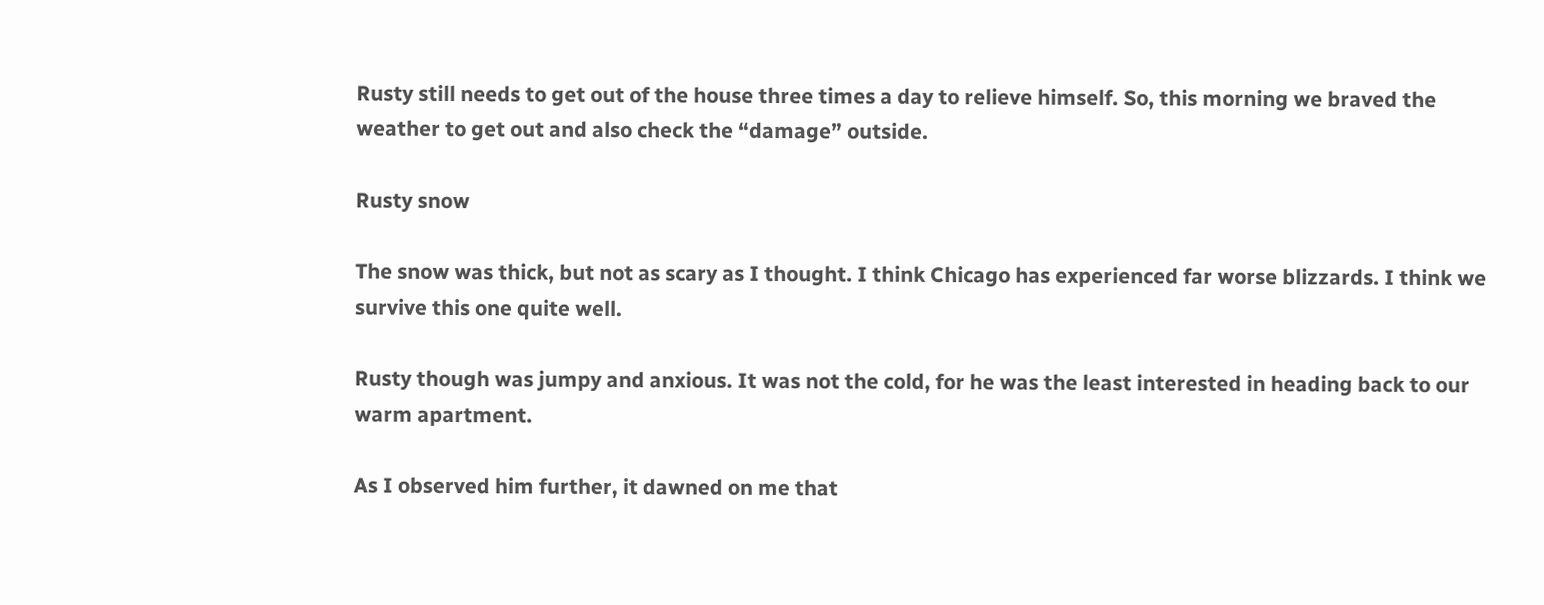Rusty still needs to get out of the house three times a day to relieve himself. So, this morning we braved the weather to get out and also check the “damage” outside.

Rusty snow

The snow was thick, but not as scary as I thought. I think Chicago has experienced far worse blizzards. I think we survive this one quite well.

Rusty though was jumpy and anxious. It was not the cold, for he was the least interested in heading back to our warm apartment.

As I observed him further, it dawned on me that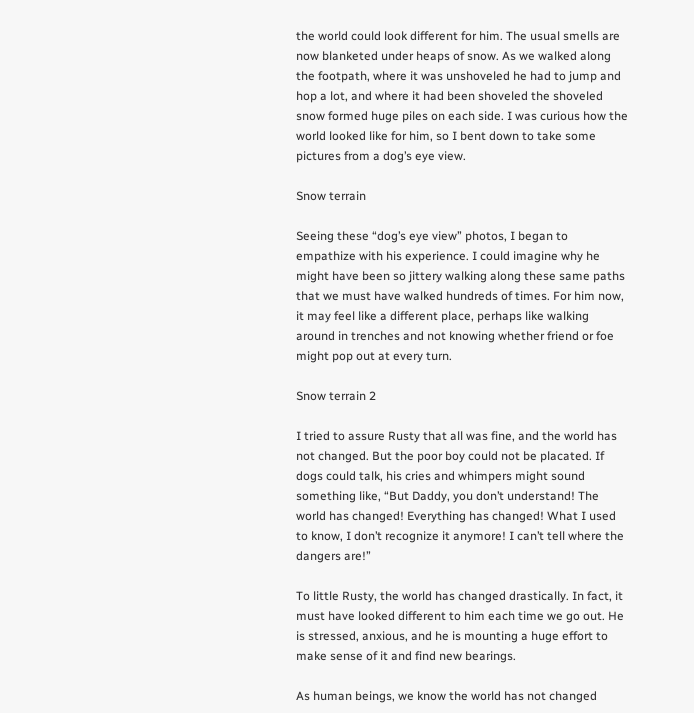the world could look different for him. The usual smells are now blanketed under heaps of snow. As we walked along the footpath, where it was unshoveled he had to jump and hop a lot, and where it had been shoveled the shoveled snow formed huge piles on each side. I was curious how the world looked like for him, so I bent down to take some pictures from a dog’s eye view.

Snow terrain

Seeing these “dog’s eye view” photos, I began to empathize with his experience. I could imagine why he might have been so jittery walking along these same paths that we must have walked hundreds of times. For him now, it may feel like a different place, perhaps like walking around in trenches and not knowing whether friend or foe might pop out at every turn.

Snow terrain 2

I tried to assure Rusty that all was fine, and the world has not changed. But the poor boy could not be placated. If dogs could talk, his cries and whimpers might sound something like, “But Daddy, you don’t understand! The world has changed! Everything has changed! What I used to know, I don’t recognize it anymore! I can’t tell where the dangers are!”

To little Rusty, the world has changed drastically. In fact, it must have looked different to him each time we go out. He is stressed, anxious, and he is mounting a huge effort to make sense of it and find new bearings.

As human beings, we know the world has not changed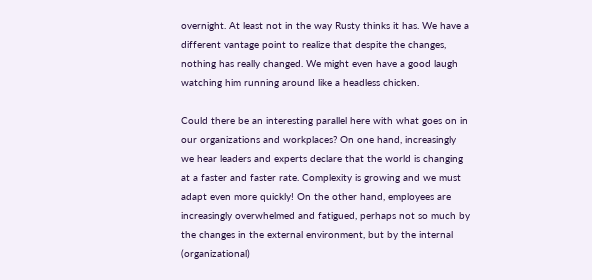overnight. At least not in the way Rusty thinks it has. We have a different vantage point to realize that despite the changes, nothing has really changed. We might even have a good laugh watching him running around like a headless chicken.

Could there be an interesting parallel here with what goes on in our organizations and workplaces? On one hand, increasingly we hear leaders and experts declare that the world is changing at a faster and faster rate. Complexity is growing and we must adapt even more quickly! On the other hand, employees are increasingly overwhelmed and fatigued, perhaps not so much by the changes in the external environment, but by the internal (organizational)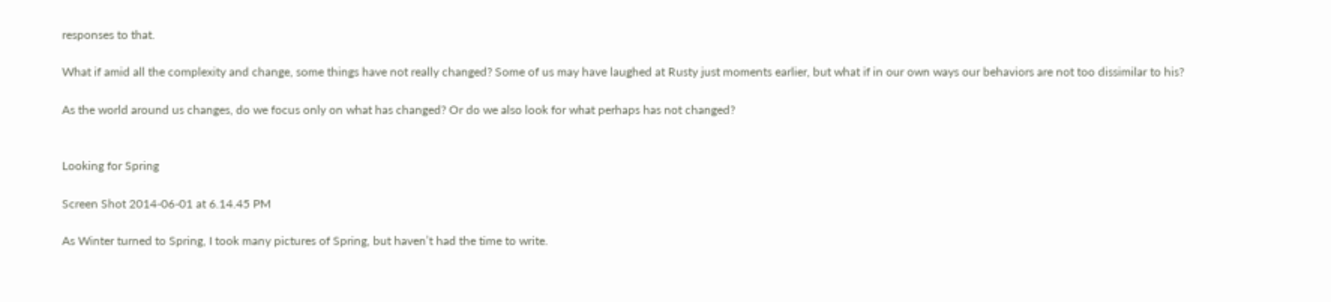responses to that.

What if amid all the complexity and change, some things have not really changed? Some of us may have laughed at Rusty just moments earlier, but what if in our own ways our behaviors are not too dissimilar to his?

As the world around us changes, do we focus only on what has changed? Or do we also look for what perhaps has not changed?


Looking for Spring

Screen Shot 2014-06-01 at 6.14.45 PM

As Winter turned to Spring, I took many pictures of Spring, but haven’t had the time to write.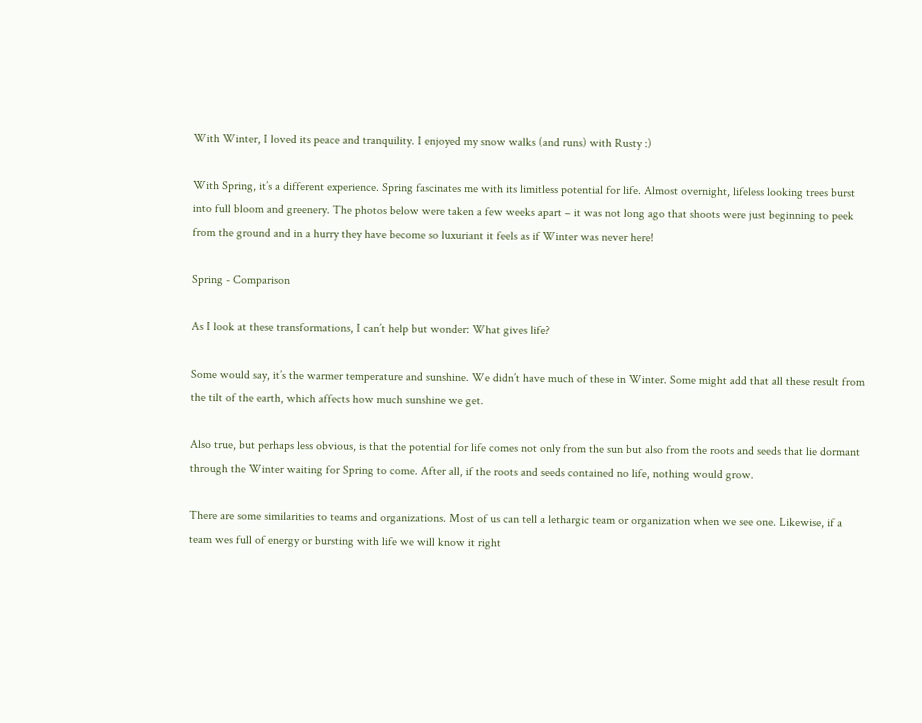With Winter, I loved its peace and tranquility. I enjoyed my snow walks (and runs) with Rusty :)

With Spring, it’s a different experience. Spring fascinates me with its limitless potential for life. Almost overnight, lifeless looking trees burst into full bloom and greenery. The photos below were taken a few weeks apart – it was not long ago that shoots were just beginning to peek from the ground and in a hurry they have become so luxuriant it feels as if Winter was never here!

Spring - Comparison

As I look at these transformations, I can’t help but wonder: What gives life?

Some would say, it’s the warmer temperature and sunshine. We didn’t have much of these in Winter. Some might add that all these result from the tilt of the earth, which affects how much sunshine we get.

Also true, but perhaps less obvious, is that the potential for life comes not only from the sun but also from the roots and seeds that lie dormant through the Winter waiting for Spring to come. After all, if the roots and seeds contained no life, nothing would grow.

There are some similarities to teams and organizations. Most of us can tell a lethargic team or organization when we see one. Likewise, if a team wes full of energy or bursting with life we will know it right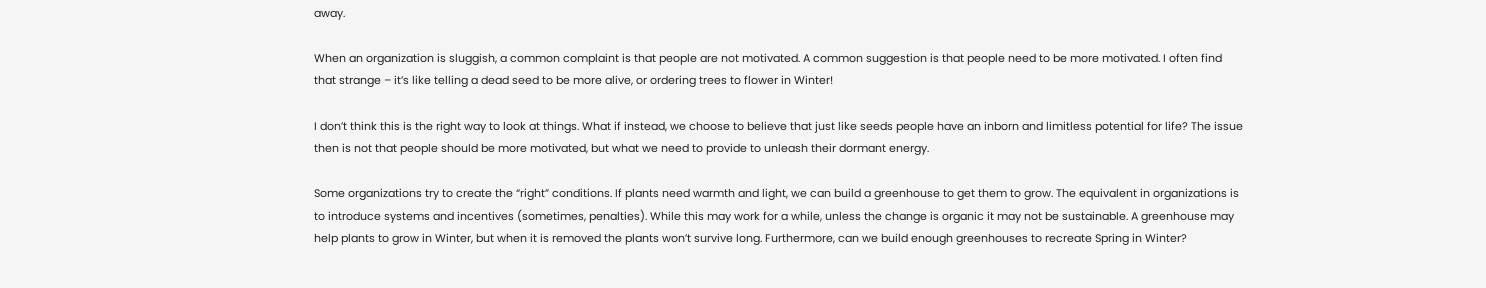away.

When an organization is sluggish, a common complaint is that people are not motivated. A common suggestion is that people need to be more motivated. I often find that strange – it’s like telling a dead seed to be more alive, or ordering trees to flower in Winter!

I don’t think this is the right way to look at things. What if instead, we choose to believe that just like seeds people have an inborn and limitless potential for life? The issue then is not that people should be more motivated, but what we need to provide to unleash their dormant energy.

Some organizations try to create the “right” conditions. If plants need warmth and light, we can build a greenhouse to get them to grow. The equivalent in organizations is to introduce systems and incentives (sometimes, penalties). While this may work for a while, unless the change is organic it may not be sustainable. A greenhouse may help plants to grow in Winter, but when it is removed the plants won’t survive long. Furthermore, can we build enough greenhouses to recreate Spring in Winter?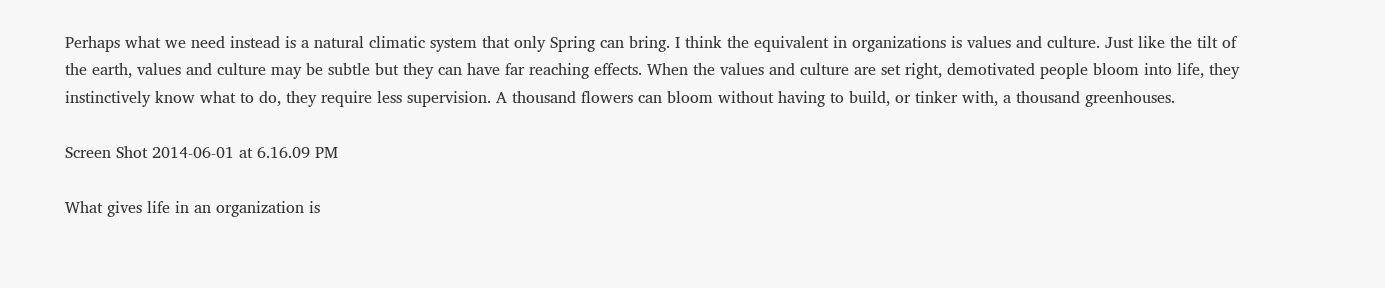Perhaps what we need instead is a natural climatic system that only Spring can bring. I think the equivalent in organizations is values and culture. Just like the tilt of the earth, values and culture may be subtle but they can have far reaching effects. When the values and culture are set right, demotivated people bloom into life, they instinctively know what to do, they require less supervision. A thousand flowers can bloom without having to build, or tinker with, a thousand greenhouses.

Screen Shot 2014-06-01 at 6.16.09 PM

What gives life in an organization is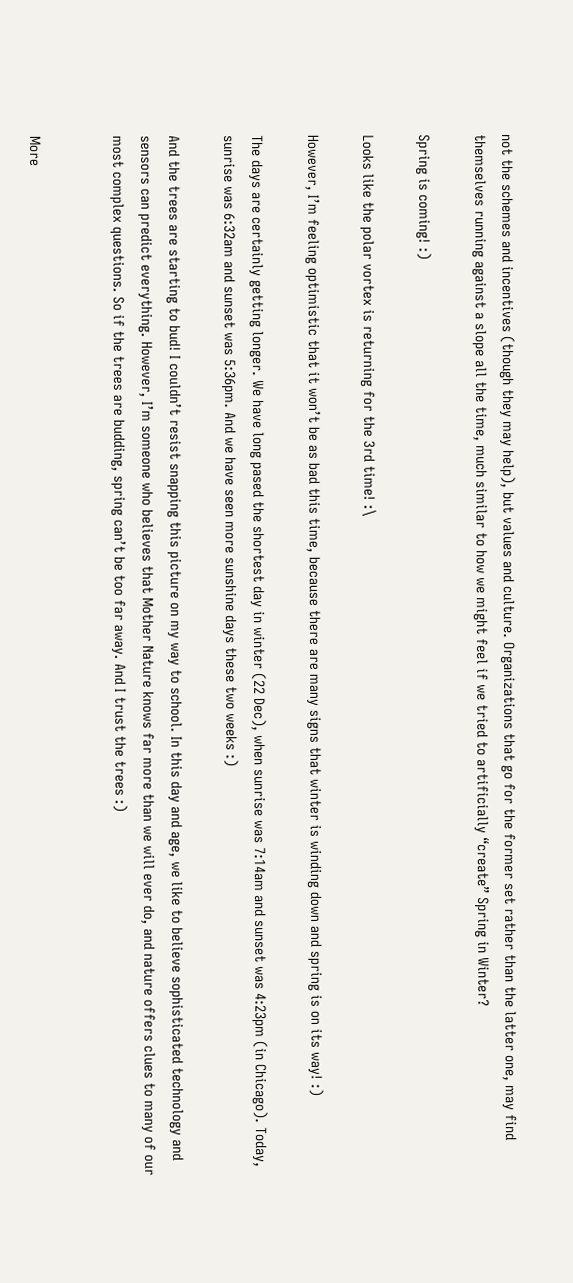not the schemes and incentives (though they may help), but values and culture. Organizations that go for the former set rather than the latter one, may find themselves running against a slope all the time, much similar to how we might feel if we tried to artificially “create” Spring in Winter?

Spring is coming! :)

Looks like the polar vortex is returning for the 3rd time! :\

However, I’m feeling optimistic that it won’t be as bad this time, because there are many signs that winter is winding down and spring is on its way! :)

The days are certainly getting longer. We have long pased the shortest day in winter (22 Dec), when sunrise was 7:14am and sunset was 4:23pm (in Chicago). Today, sunrise was 6:32am and sunset was 5:36pm. And we have seen more sunshine days these two weeks :)

And the trees are starting to bud! I couldn’t resist snapping this picture on my way to school. In this day and age, we like to believe sophisticated technology and sensors can predict everything. However, I’m someone who believes that Mother Nature knows far more than we will ever do, and nature offers clues to many of our most complex questions. So if the trees are budding, spring can’t be too far away. And I trust the trees :)


More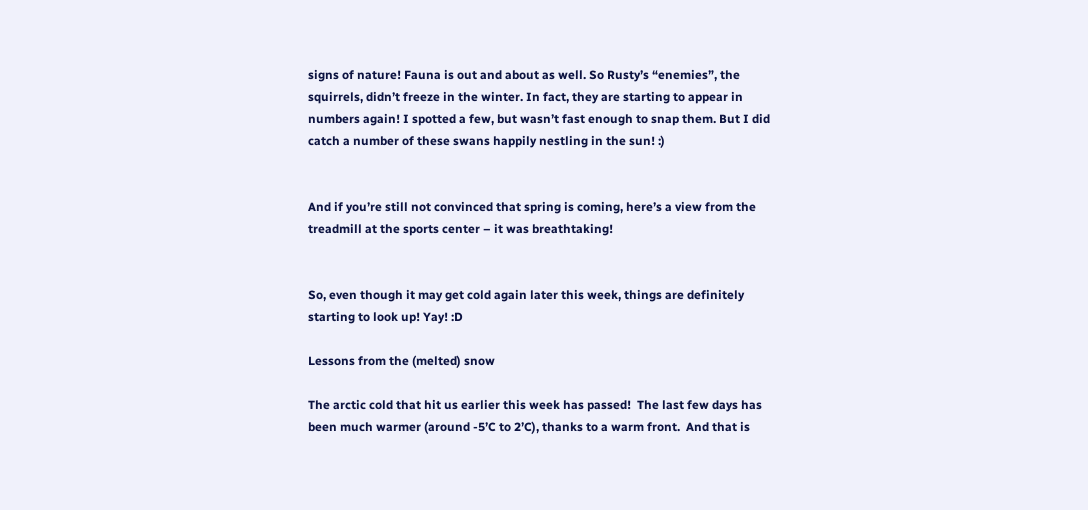signs of nature! Fauna is out and about as well. So Rusty’s “enemies”, the squirrels, didn’t freeze in the winter. In fact, they are starting to appear in numbers again! I spotted a few, but wasn’t fast enough to snap them. But I did catch a number of these swans happily nestling in the sun! :)


And if you’re still not convinced that spring is coming, here’s a view from the treadmill at the sports center – it was breathtaking!


So, even though it may get cold again later this week, things are definitely starting to look up! Yay! :D

Lessons from the (melted) snow

The arctic cold that hit us earlier this week has passed!  The last few days has been much warmer (around -5’C to 2’C), thanks to a warm front.  And that is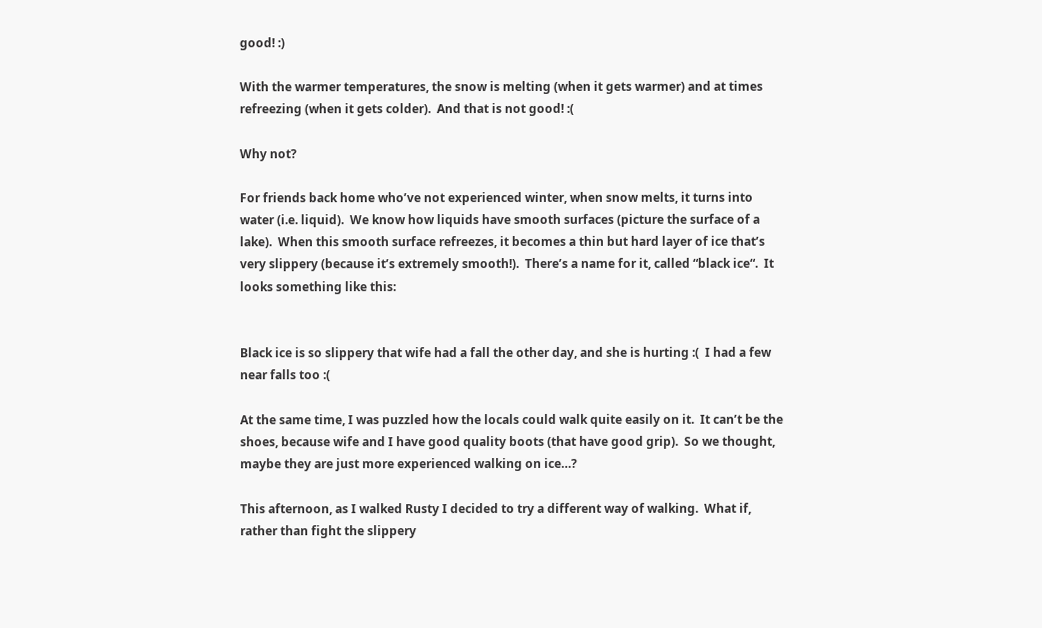good! :)

With the warmer temperatures, the snow is melting (when it gets warmer) and at times refreezing (when it gets colder).  And that is not good! :(

Why not?

For friends back home who’ve not experienced winter, when snow melts, it turns into water (i.e. liquid).  We know how liquids have smooth surfaces (picture the surface of a lake).  When this smooth surface refreezes, it becomes a thin but hard layer of ice that’s very slippery (because it’s extremely smooth!).  There’s a name for it, called “black ice“.  It looks something like this:


Black ice is so slippery that wife had a fall the other day, and she is hurting :(  I had a few near falls too :(

At the same time, I was puzzled how the locals could walk quite easily on it.  It can’t be the shoes, because wife and I have good quality boots (that have good grip).  So we thought, maybe they are just more experienced walking on ice…?

This afternoon, as I walked Rusty I decided to try a different way of walking.  What if, rather than fight the slippery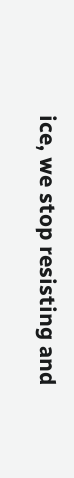ice, we stop resisting and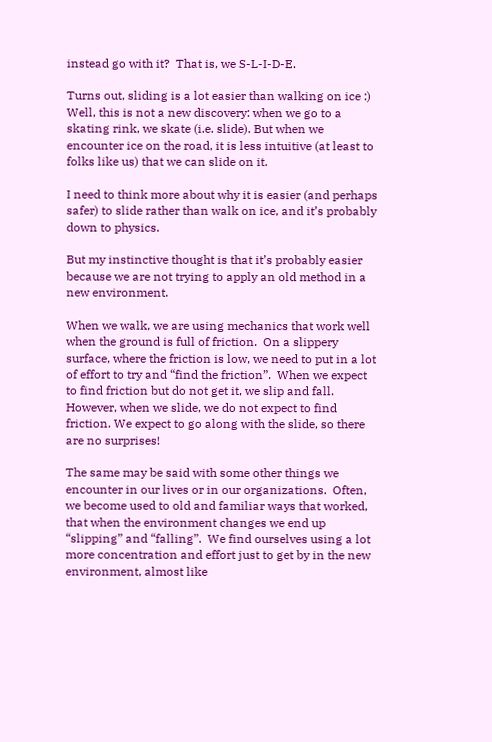instead go with it?  That is, we S-L-I-D-E.

Turns out, sliding is a lot easier than walking on ice :)  Well, this is not a new discovery: when we go to a skating rink, we skate (i.e. slide). But when we encounter ice on the road, it is less intuitive (at least to folks like us) that we can slide on it.

I need to think more about why it is easier (and perhaps safer) to slide rather than walk on ice, and it’s probably down to physics.

But my instinctive thought is that it’s probably easier because we are not trying to apply an old method in a new environment.

When we walk, we are using mechanics that work well when the ground is full of friction.  On a slippery surface, where the friction is low, we need to put in a lot of effort to try and “find the friction”.  When we expect to find friction but do not get it, we slip and fall.  However, when we slide, we do not expect to find friction. We expect to go along with the slide, so there are no surprises!

The same may be said with some other things we encounter in our lives or in our organizations.  Often, we become used to old and familiar ways that worked, that when the environment changes we end up “slipping” and “falling”.  We find ourselves using a lot more concentration and effort just to get by in the new environment, almost like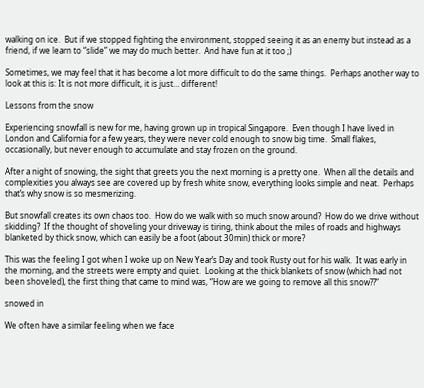walking on ice.  But if we stopped fighting the environment, stopped seeing it as an enemy but instead as a friend, if we learn to “slide” we may do much better.  And have fun at it too ;)

Sometimes, we may feel that it has become a lot more difficult to do the same things.  Perhaps another way to look at this is: It is not more difficult, it is just… different!

Lessons from the snow

Experiencing snowfall is new for me, having grown up in tropical Singapore.  Even though I have lived in London and California for a few years, they were never cold enough to snow big time.  Small flakes, occasionally, but never enough to accumulate and stay frozen on the ground.

After a night of snowing, the sight that greets you the next morning is a pretty one.  When all the details and complexities you always see are covered up by fresh white snow, everything looks simple and neat.  Perhaps that’s why snow is so mesmerizing.

But snowfall creates its own chaos too.  How do we walk with so much snow around?  How do we drive without skidding?  If the thought of shoveling your driveway is tiring, think about the miles of roads and highways blanketed by thick snow, which can easily be a foot (about 30min) thick or more?

This was the feeling I got when I woke up on New Year’s Day and took Rusty out for his walk.  It was early in the morning, and the streets were empty and quiet.  Looking at the thick blankets of snow (which had not been shoveled), the first thing that came to mind was, “How are we going to remove all this snow??”

snowed in

We often have a similar feeling when we face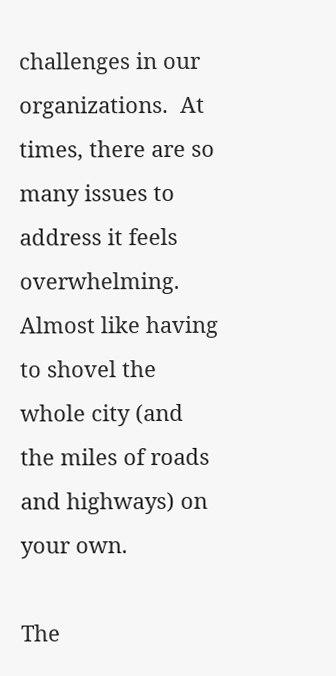challenges in our organizations.  At times, there are so many issues to address it feels overwhelming.  Almost like having to shovel the whole city (and the miles of roads and highways) on your own.

The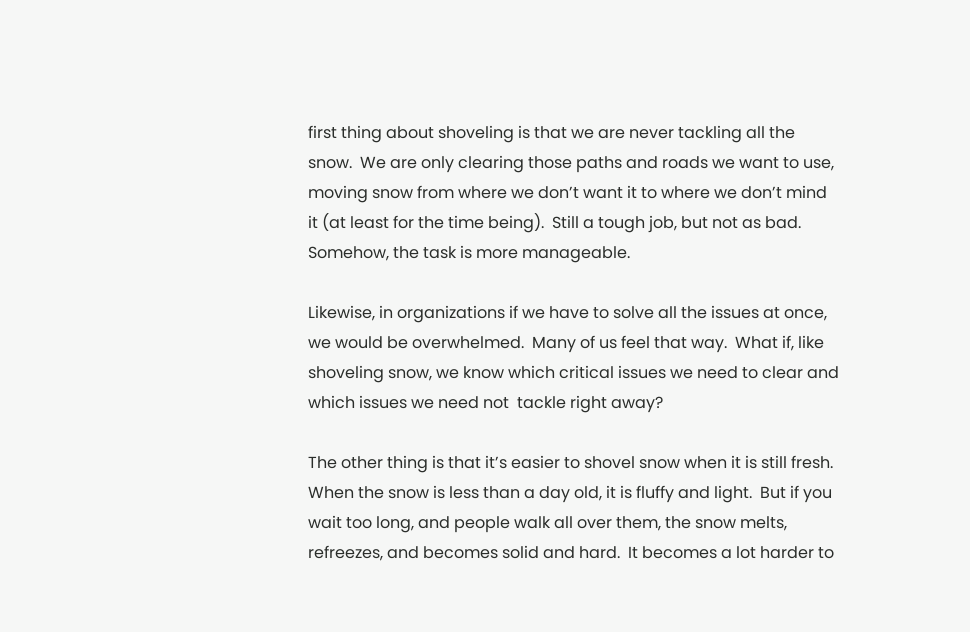first thing about shoveling is that we are never tackling all the snow.  We are only clearing those paths and roads we want to use, moving snow from where we don’t want it to where we don’t mind it (at least for the time being).  Still a tough job, but not as bad.  Somehow, the task is more manageable.

Likewise, in organizations if we have to solve all the issues at once, we would be overwhelmed.  Many of us feel that way.  What if, like shoveling snow, we know which critical issues we need to clear and which issues we need not  tackle right away?

The other thing is that it’s easier to shovel snow when it is still fresh.  When the snow is less than a day old, it is fluffy and light.  But if you wait too long, and people walk all over them, the snow melts, refreezes, and becomes solid and hard.  It becomes a lot harder to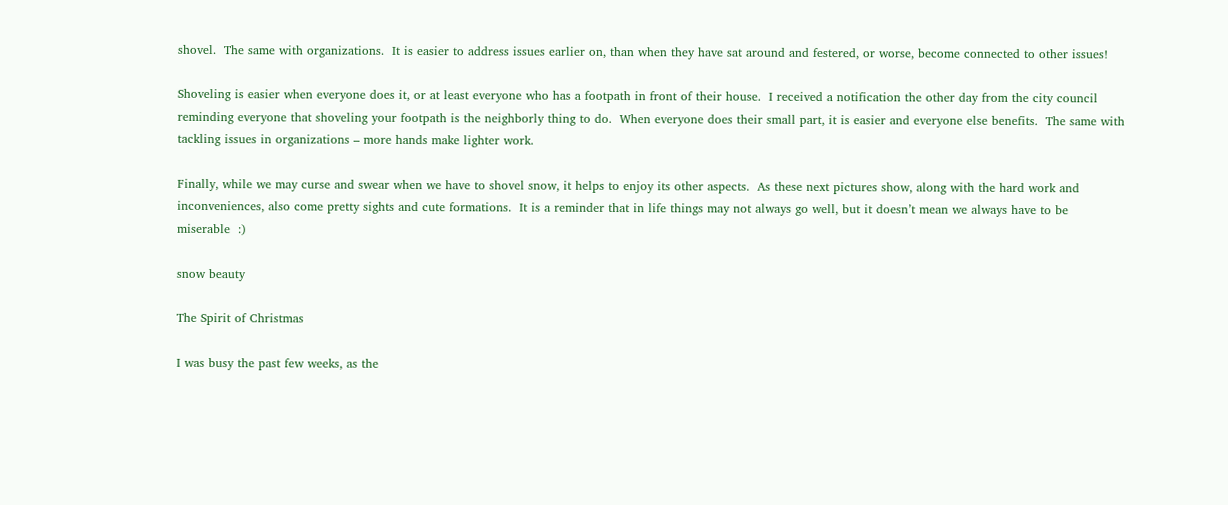shovel.  The same with organizations.  It is easier to address issues earlier on, than when they have sat around and festered, or worse, become connected to other issues!

Shoveling is easier when everyone does it, or at least everyone who has a footpath in front of their house.  I received a notification the other day from the city council reminding everyone that shoveling your footpath is the neighborly thing to do.  When everyone does their small part, it is easier and everyone else benefits.  The same with tackling issues in organizations – more hands make lighter work.

Finally, while we may curse and swear when we have to shovel snow, it helps to enjoy its other aspects.  As these next pictures show, along with the hard work and inconveniences, also come pretty sights and cute formations.  It is a reminder that in life things may not always go well, but it doesn’t mean we always have to be miserable  :)

snow beauty

The Spirit of Christmas

I was busy the past few weeks, as the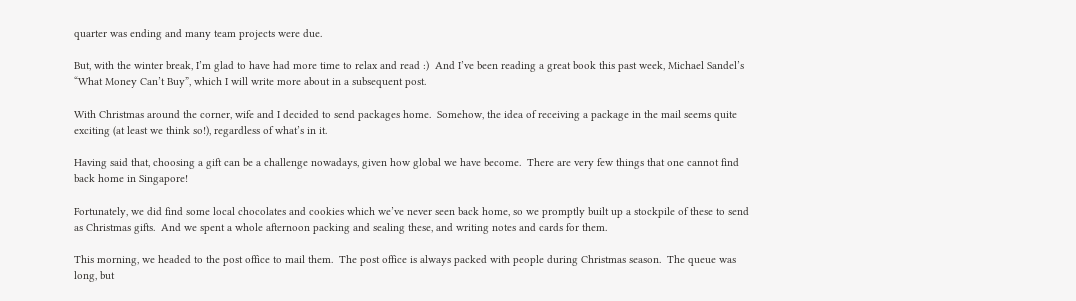quarter was ending and many team projects were due.

But, with the winter break, I’m glad to have had more time to relax and read :)  And I’ve been reading a great book this past week, Michael Sandel’s “What Money Can’t Buy”, which I will write more about in a subsequent post.

With Christmas around the corner, wife and I decided to send packages home.  Somehow, the idea of receiving a package in the mail seems quite exciting (at least we think so!), regardless of what’s in it.

Having said that, choosing a gift can be a challenge nowadays, given how global we have become.  There are very few things that one cannot find back home in Singapore!

Fortunately, we did find some local chocolates and cookies which we’ve never seen back home, so we promptly built up a stockpile of these to send as Christmas gifts.  And we spent a whole afternoon packing and sealing these, and writing notes and cards for them.

This morning, we headed to the post office to mail them.  The post office is always packed with people during Christmas season.  The queue was long, but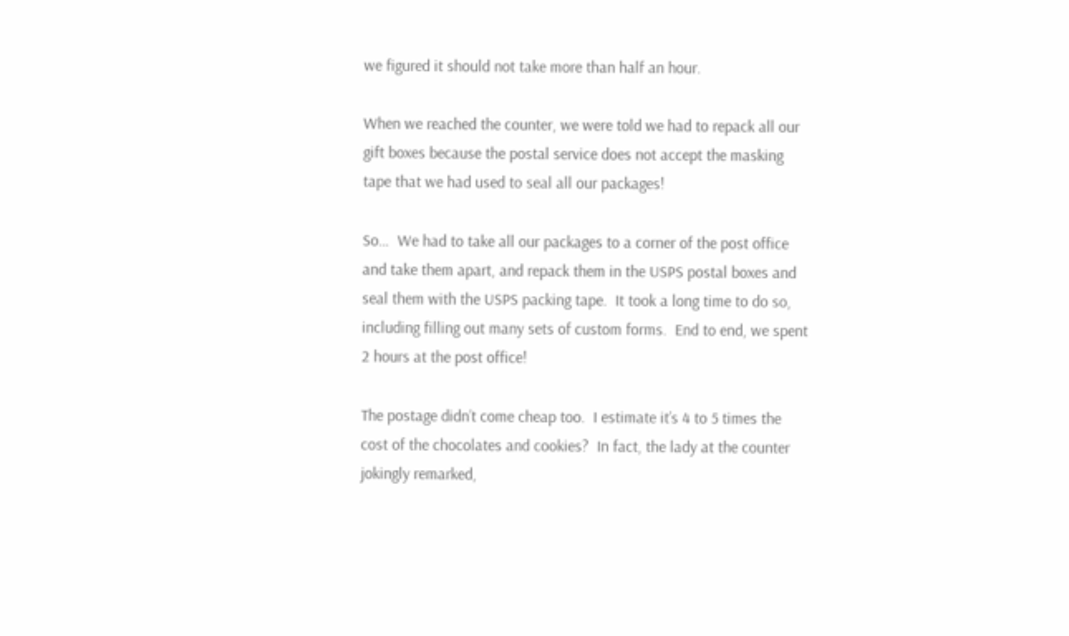we figured it should not take more than half an hour.

When we reached the counter, we were told we had to repack all our gift boxes because the postal service does not accept the masking tape that we had used to seal all our packages!

So…  We had to take all our packages to a corner of the post office and take them apart, and repack them in the USPS postal boxes and seal them with the USPS packing tape.  It took a long time to do so, including filling out many sets of custom forms.  End to end, we spent 2 hours at the post office!

The postage didn’t come cheap too.  I estimate it’s 4 to 5 times the cost of the chocolates and cookies?  In fact, the lady at the counter jokingly remarked,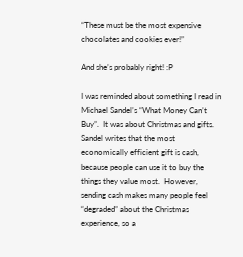“These must be the most expensive chocolates and cookies ever!”

And she’s probably right! :P

I was reminded about something I read in Michael Sandel’s “What Money Can’t Buy”.  It was about Christmas and gifts.  Sandel writes that the most economically efficient gift is cash, because people can use it to buy the things they value most.  However, sending cash makes many people feel “degraded” about the Christmas experience, so a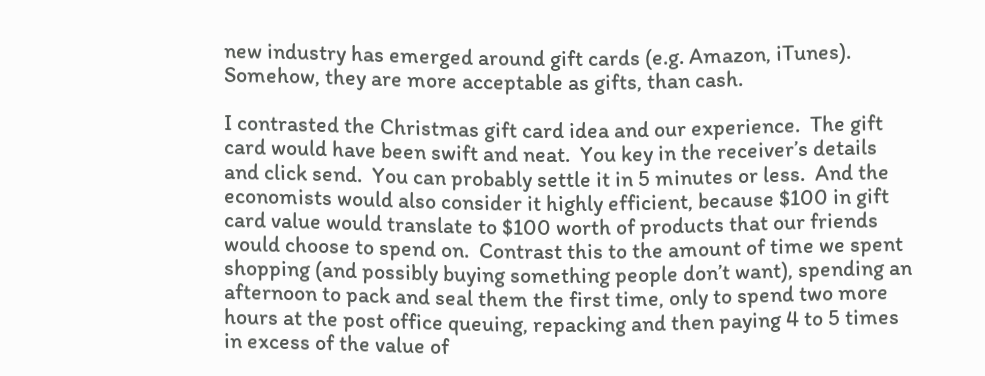new industry has emerged around gift cards (e.g. Amazon, iTunes).  Somehow, they are more acceptable as gifts, than cash.

I contrasted the Christmas gift card idea and our experience.  The gift card would have been swift and neat.  You key in the receiver’s details and click send.  You can probably settle it in 5 minutes or less.  And the economists would also consider it highly efficient, because $100 in gift card value would translate to $100 worth of products that our friends would choose to spend on.  Contrast this to the amount of time we spent shopping (and possibly buying something people don’t want), spending an afternoon to pack and seal them the first time, only to spend two more hours at the post office queuing, repacking and then paying 4 to 5 times in excess of the value of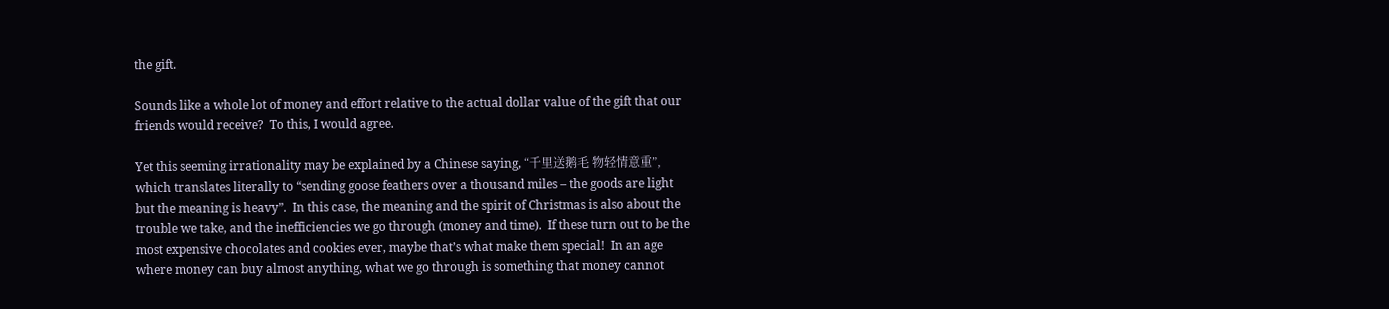the gift.

Sounds like a whole lot of money and effort relative to the actual dollar value of the gift that our friends would receive?  To this, I would agree.

Yet this seeming irrationality may be explained by a Chinese saying, “千里送鹅毛 物轻情意重”, which translates literally to “sending goose feathers over a thousand miles – the goods are light but the meaning is heavy”.  In this case, the meaning and the spirit of Christmas is also about the trouble we take, and the inefficiencies we go through (money and time).  If these turn out to be the most expensive chocolates and cookies ever, maybe that’s what make them special!  In an age where money can buy almost anything, what we go through is something that money cannot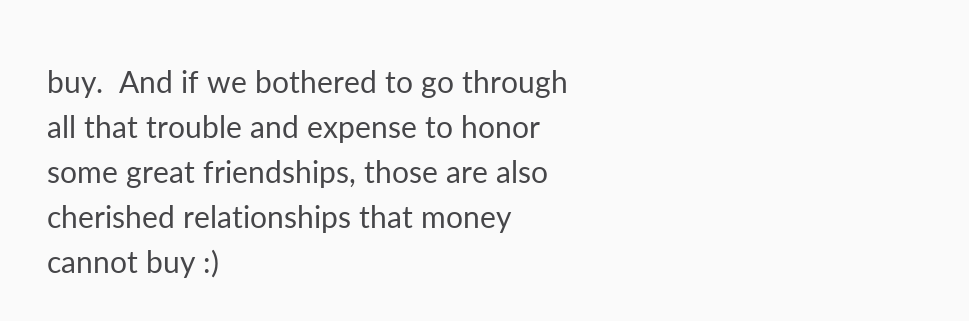buy.  And if we bothered to go through all that trouble and expense to honor some great friendships, those are also cherished relationships that money cannot buy :)